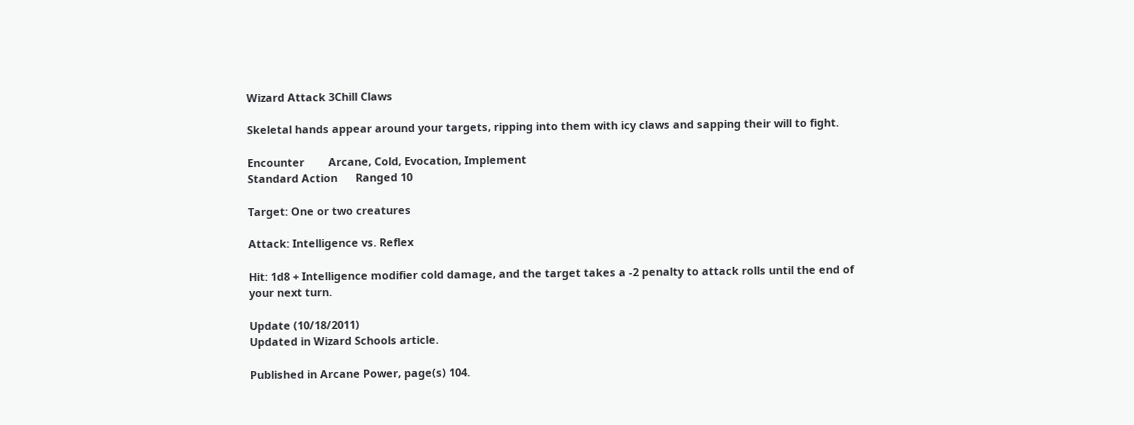Wizard Attack 3Chill Claws

Skeletal hands appear around your targets, ripping into them with icy claws and sapping their will to fight.

Encounter        Arcane, Cold, Evocation, Implement
Standard Action      Ranged 10

Target: One or two creatures

Attack: Intelligence vs. Reflex

Hit: 1d8 + Intelligence modifier cold damage, and the target takes a -2 penalty to attack rolls until the end of your next turn.

Update (10/18/2011)
Updated in Wizard Schools article.

Published in Arcane Power, page(s) 104.